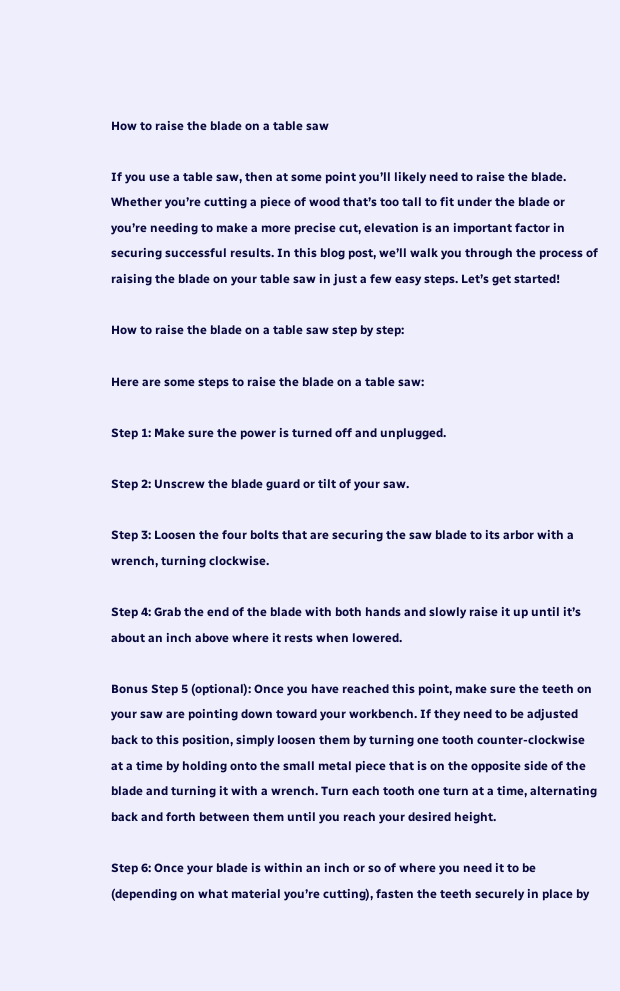How to raise the blade on a table saw

If you use a table saw, then at some point you’ll likely need to raise the blade. Whether you’re cutting a piece of wood that’s too tall to fit under the blade or you’re needing to make a more precise cut, elevation is an important factor in securing successful results. In this blog post, we’ll walk you through the process of raising the blade on your table saw in just a few easy steps. Let’s get started!

How to raise the blade on a table saw step by step:

Here are some steps to raise the blade on a table saw:

Step 1: Make sure the power is turned off and unplugged.

Step 2: Unscrew the blade guard or tilt of your saw.

Step 3: Loosen the four bolts that are securing the saw blade to its arbor with a wrench, turning clockwise.

Step 4: Grab the end of the blade with both hands and slowly raise it up until it’s about an inch above where it rests when lowered.

Bonus Step 5 (optional): Once you have reached this point, make sure the teeth on your saw are pointing down toward your workbench. If they need to be adjusted back to this position, simply loosen them by turning one tooth counter-clockwise at a time by holding onto the small metal piece that is on the opposite side of the blade and turning it with a wrench. Turn each tooth one turn at a time, alternating back and forth between them until you reach your desired height.

Step 6: Once your blade is within an inch or so of where you need it to be (depending on what material you’re cutting), fasten the teeth securely in place by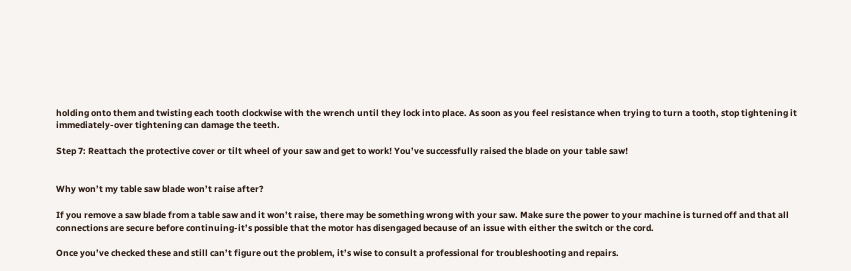holding onto them and twisting each tooth clockwise with the wrench until they lock into place. As soon as you feel resistance when trying to turn a tooth, stop tightening it immediately-over tightening can damage the teeth.

Step 7: Reattach the protective cover or tilt wheel of your saw and get to work! You’ve successfully raised the blade on your table saw!


Why won’t my table saw blade won’t raise after?

If you remove a saw blade from a table saw and it won’t raise, there may be something wrong with your saw. Make sure the power to your machine is turned off and that all connections are secure before continuing-it’s possible that the motor has disengaged because of an issue with either the switch or the cord.

Once you’ve checked these and still can’t figure out the problem, it’s wise to consult a professional for troubleshooting and repairs.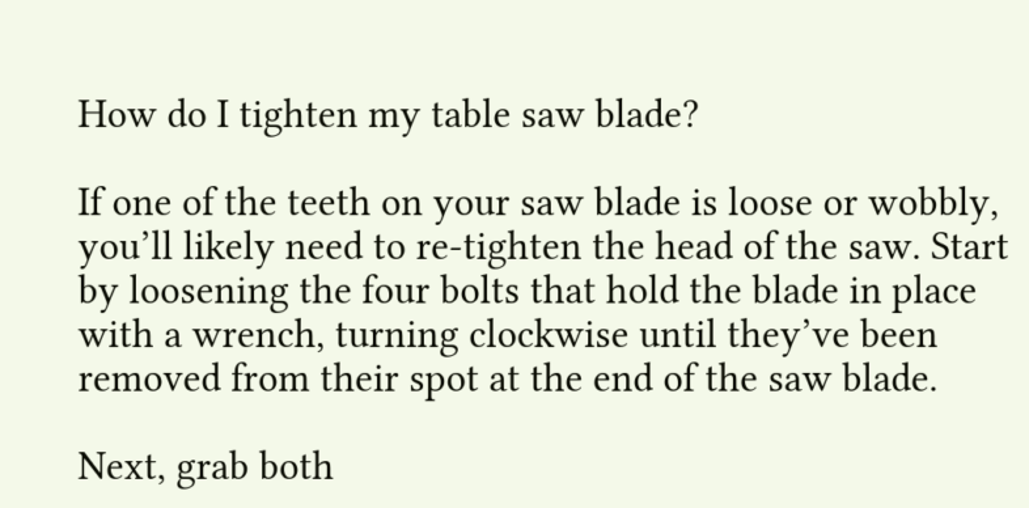How do I tighten my table saw blade?

If one of the teeth on your saw blade is loose or wobbly, you’ll likely need to re-tighten the head of the saw. Start by loosening the four bolts that hold the blade in place with a wrench, turning clockwise until they’ve been removed from their spot at the end of the saw blade.

Next, grab both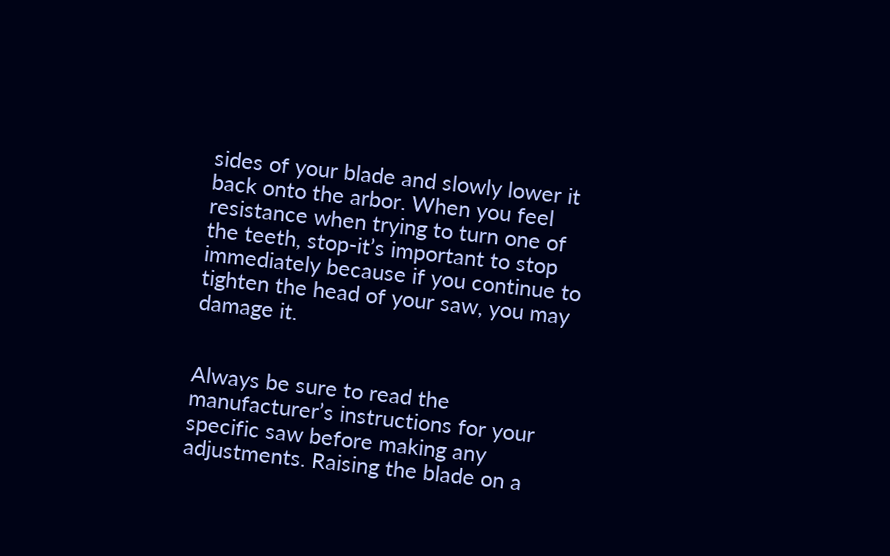sides of your blade and slowly lower it back onto the arbor. When you feel resistance when trying to turn one of the teeth, stop-it’s important to stop immediately because if you continue to tighten the head of your saw, you may damage it.


Always be sure to read the manufacturer’s instructions for your specific saw before making any adjustments. Raising the blade on a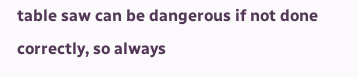table saw can be dangerous if not done correctly, so always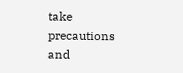take precautions and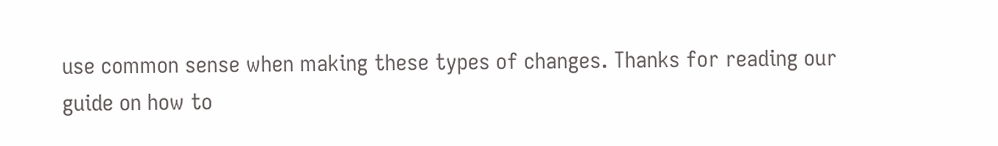use common sense when making these types of changes. Thanks for reading our guide on how to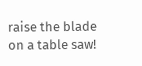raise the blade on a table saw!